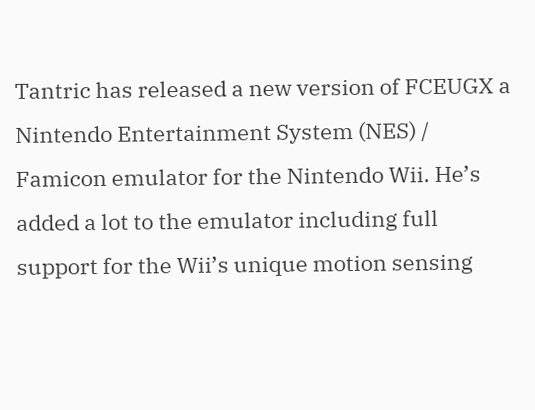Tantric has released a new version of FCEUGX a Nintendo Entertainment System (NES) / Famicon emulator for the Nintendo Wii. He’s added a lot to the emulator including full support for the Wii’s unique motion sensing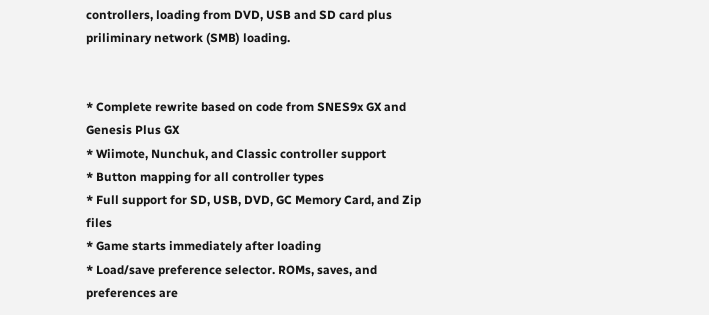controllers, loading from DVD, USB and SD card plus priliminary network (SMB) loading.


* Complete rewrite based on code from SNES9x GX and Genesis Plus GX
* Wiimote, Nunchuk, and Classic controller support
* Button mapping for all controller types
* Full support for SD, USB, DVD, GC Memory Card, and Zip files
* Game starts immediately after loading
* Load/save preference selector. ROMs, saves, and preferences are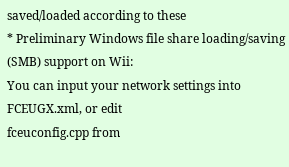saved/loaded according to these
* Preliminary Windows file share loading/saving (SMB) support on Wii:
You can input your network settings into FCEUGX.xml, or edit
fceuconfig.cpp from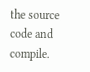the source code and compile.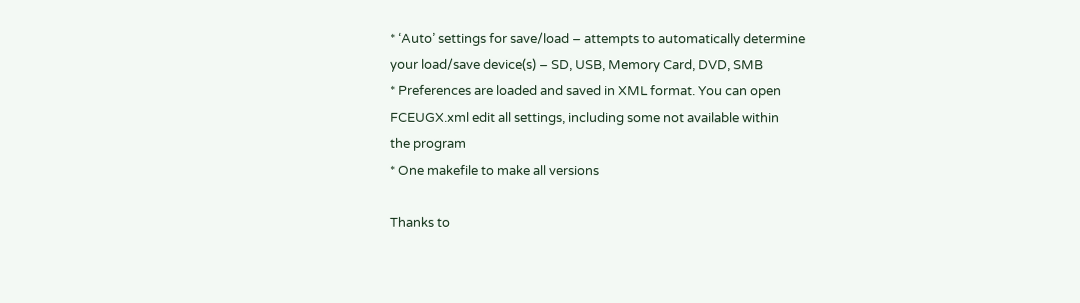* ‘Auto’ settings for save/load – attempts to automatically determine
your load/save device(s) – SD, USB, Memory Card, DVD, SMB
* Preferences are loaded and saved in XML format. You can open
FCEUGX.xml edit all settings, including some not available within
the program
* One makefile to make all versions

Thanks to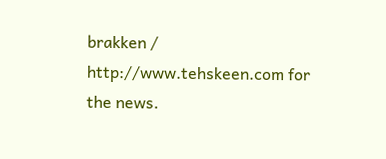brakken / http://www.tehskeen.com for the news.